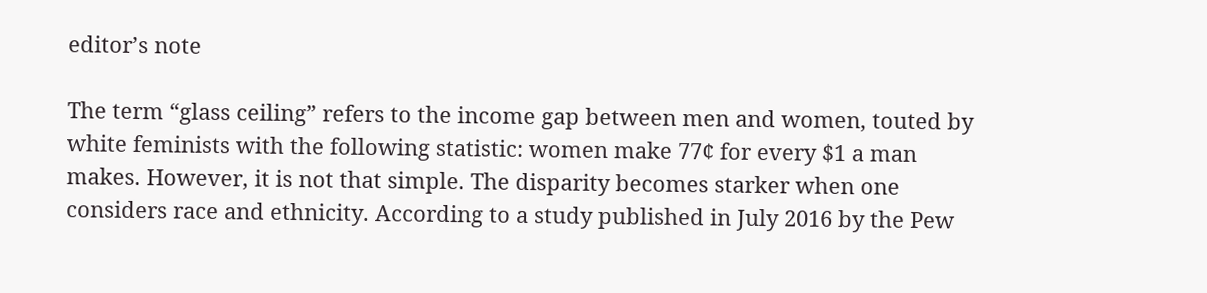editor’s note

The term “glass ceiling” refers to the income gap between men and women, touted by white feminists with the following statistic: women make 77¢ for every $1 a man makes. However, it is not that simple. The disparity becomes starker when one considers race and ethnicity. According to a study published in July 2016 by the Pew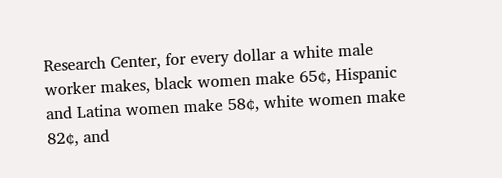Research Center, for every dollar a white male worker makes, black women make 65¢, Hispanic and Latina women make 58¢, white women make 82¢, and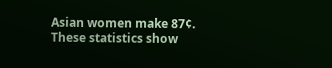Asian women make 87¢. These statistics show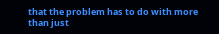that the problem has to do with more than just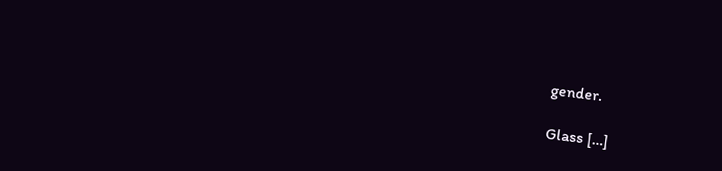gender.

Glass […]